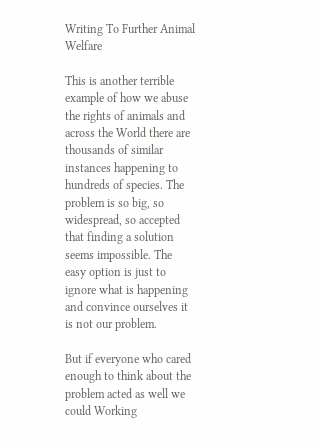Writing To Further Animal Welfare

This is another terrible example of how we abuse the rights of animals and across the World there are thousands of similar instances happening to hundreds of species. The problem is so big, so widespread, so accepted that finding a solution seems impossible. The easy option is just to ignore what is happening and convince ourselves it is not our problem.

But if everyone who cared enough to think about the problem acted as well we could Working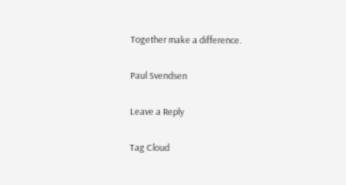Together make a difference.

Paul Svendsen

Leave a Reply

Tag Cloud